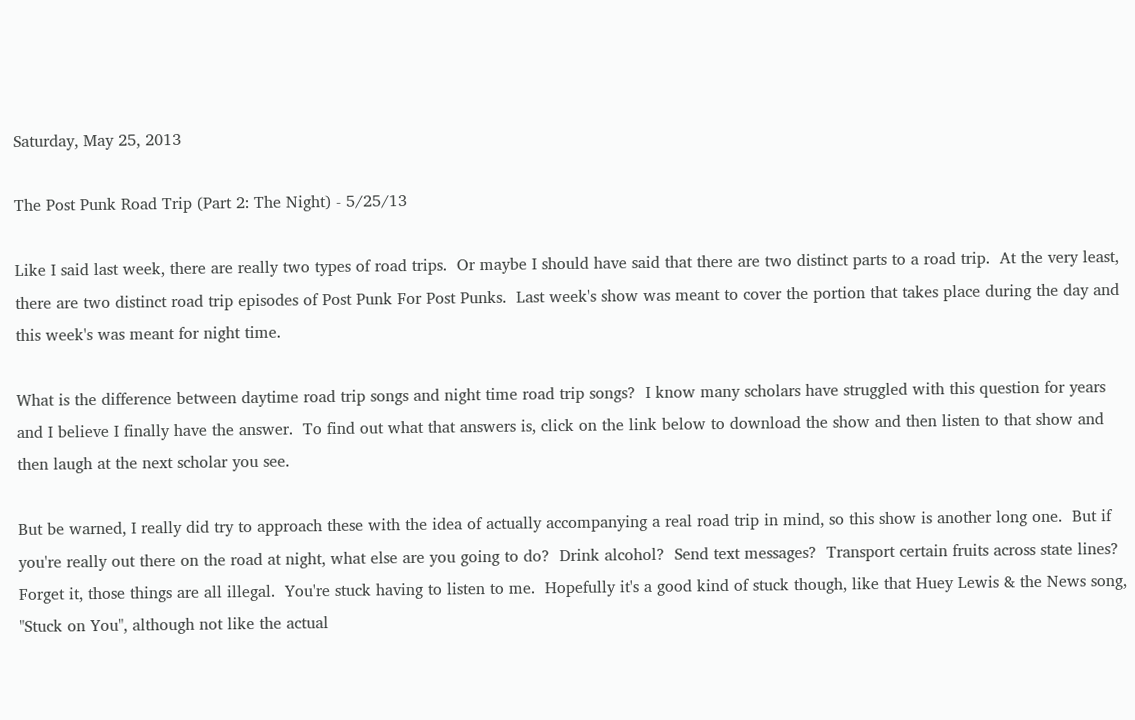Saturday, May 25, 2013

The Post Punk Road Trip (Part 2: The Night) - 5/25/13

Like I said last week, there are really two types of road trips.  Or maybe I should have said that there are two distinct parts to a road trip.  At the very least, there are two distinct road trip episodes of Post Punk For Post Punks.  Last week's show was meant to cover the portion that takes place during the day and this week's was meant for night time.

What is the difference between daytime road trip songs and night time road trip songs?  I know many scholars have struggled with this question for years and I believe I finally have the answer.  To find out what that answers is, click on the link below to download the show and then listen to that show and then laugh at the next scholar you see.

But be warned, I really did try to approach these with the idea of actually accompanying a real road trip in mind, so this show is another long one.  But if you're really out there on the road at night, what else are you going to do?  Drink alcohol?  Send text messages?  Transport certain fruits across state lines?  Forget it, those things are all illegal.  You're stuck having to listen to me.  Hopefully it's a good kind of stuck though, like that Huey Lewis & the News song, "Stuck on You", although not like the actual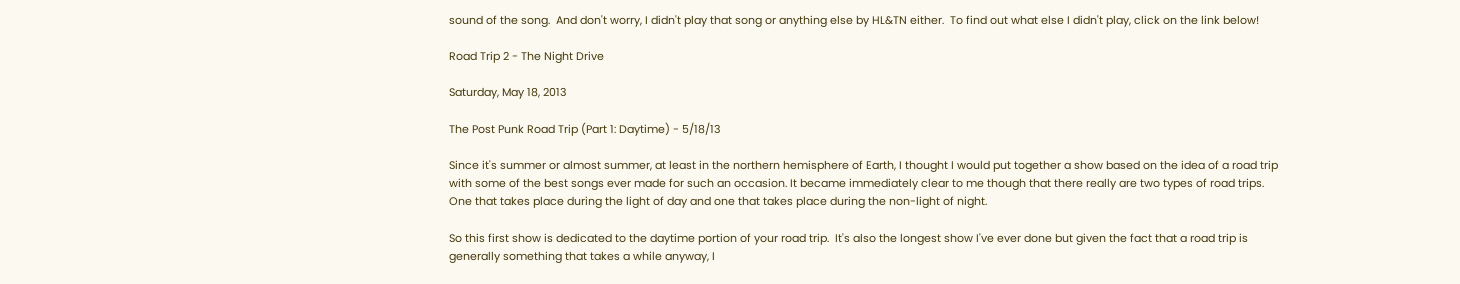sound of the song.  And don't worry, I didn't play that song or anything else by HL&TN either.  To find out what else I didn't play, click on the link below!

Road Trip 2 - The Night Drive

Saturday, May 18, 2013

The Post Punk Road Trip (Part 1: Daytime) - 5/18/13

Since it's summer or almost summer, at least in the northern hemisphere of Earth, I thought I would put together a show based on the idea of a road trip with some of the best songs ever made for such an occasion. It became immediately clear to me though that there really are two types of road trips.  One that takes place during the light of day and one that takes place during the non-light of night.

So this first show is dedicated to the daytime portion of your road trip.  It's also the longest show I've ever done but given the fact that a road trip is generally something that takes a while anyway, I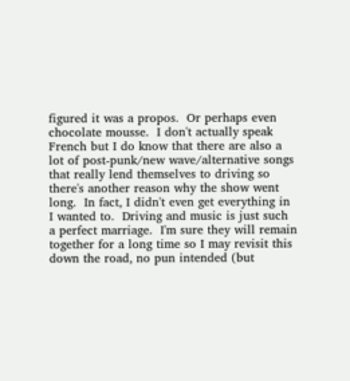figured it was a propos.  Or perhaps even chocolate mousse.  I don't actually speak French but I do know that there are also a lot of post-punk/new wave/alternative songs that really lend themselves to driving so there's another reason why the show went long.  In fact, I didn't even get everything in I wanted to.  Driving and music is just such a perfect marriage.  I'm sure they will remain together for a long time so I may revisit this down the road, no pun intended (but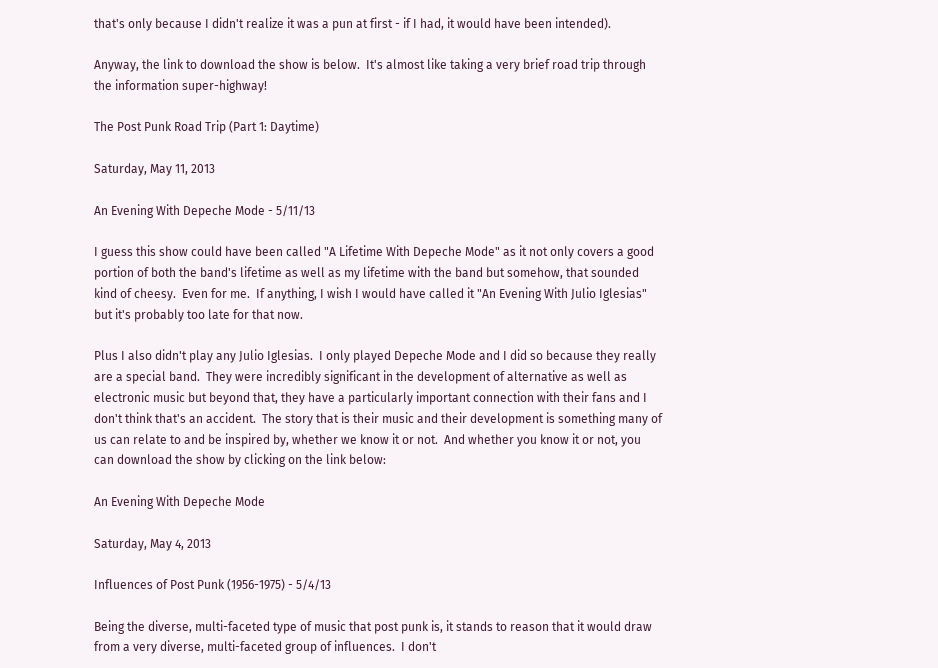that's only because I didn't realize it was a pun at first - if I had, it would have been intended).

Anyway, the link to download the show is below.  It's almost like taking a very brief road trip through the information super-highway!

The Post Punk Road Trip (Part 1: Daytime)

Saturday, May 11, 2013

An Evening With Depeche Mode - 5/11/13

I guess this show could have been called "A Lifetime With Depeche Mode" as it not only covers a good portion of both the band's lifetime as well as my lifetime with the band but somehow, that sounded kind of cheesy.  Even for me.  If anything, I wish I would have called it "An Evening With Julio Iglesias" but it's probably too late for that now.

Plus I also didn't play any Julio Iglesias.  I only played Depeche Mode and I did so because they really are a special band.  They were incredibly significant in the development of alternative as well as electronic music but beyond that, they have a particularly important connection with their fans and I don't think that's an accident.  The story that is their music and their development is something many of us can relate to and be inspired by, whether we know it or not.  And whether you know it or not, you can download the show by clicking on the link below:

An Evening With Depeche Mode

Saturday, May 4, 2013

Influences of Post Punk (1956-1975) - 5/4/13

Being the diverse, multi-faceted type of music that post punk is, it stands to reason that it would draw from a very diverse, multi-faceted group of influences.  I don't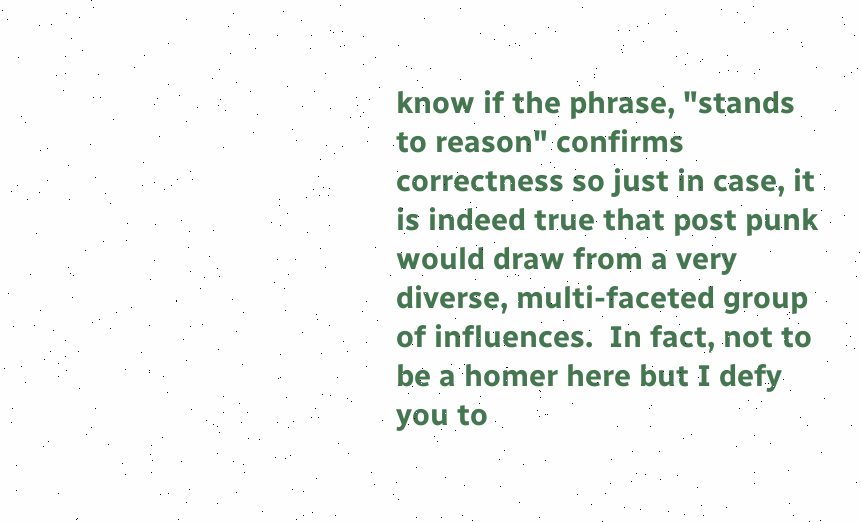know if the phrase, "stands to reason" confirms correctness so just in case, it is indeed true that post punk would draw from a very diverse, multi-faceted group of influences.  In fact, not to be a homer here but I defy you to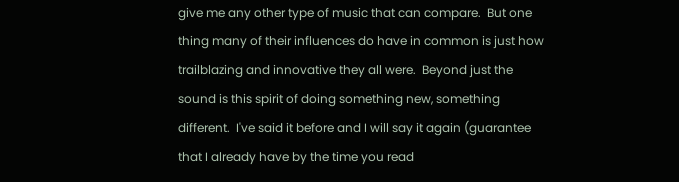give me any other type of music that can compare.  But one thing many of their influences do have in common is just how trailblazing and innovative they all were.  Beyond just the sound is this spirit of doing something new, something different.  I've said it before and I will say it again (guarantee that I already have by the time you read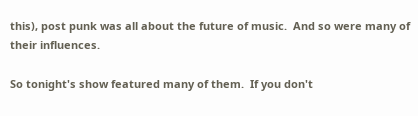this), post punk was all about the future of music.  And so were many of their influences.

So tonight's show featured many of them.  If you don't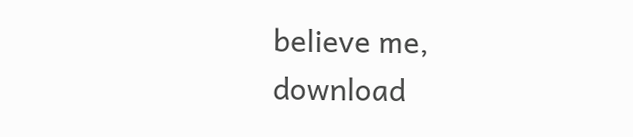believe me, download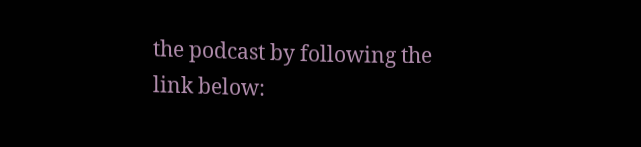the podcast by following the link below: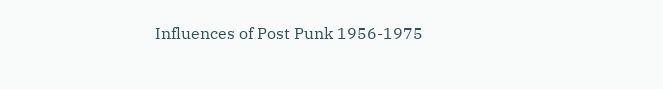Influences of Post Punk 1956-1975